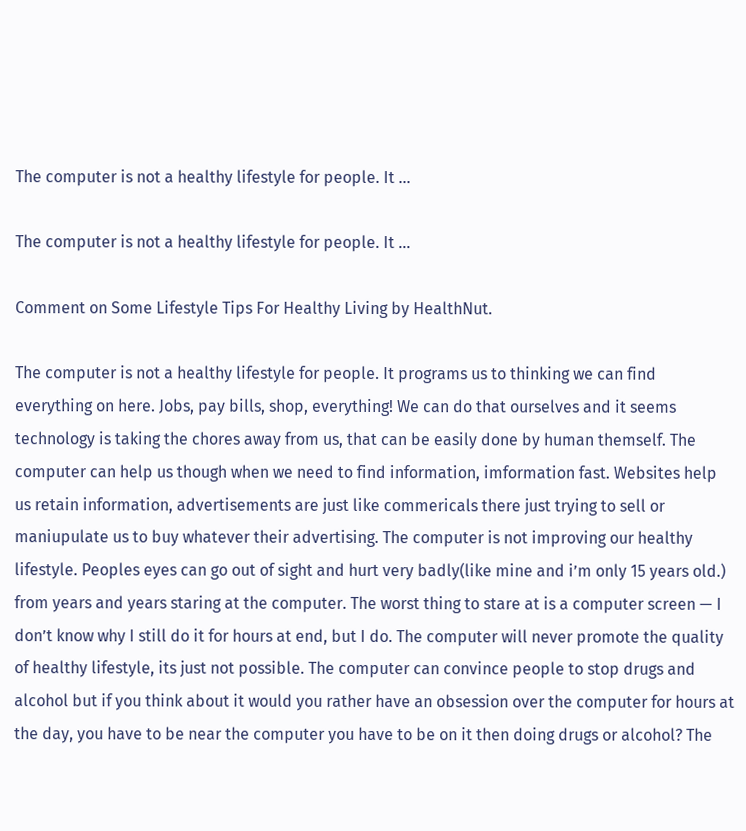The computer is not a healthy lifestyle for people. It …

The computer is not a healthy lifestyle for people. It ...

Comment on Some Lifestyle Tips For Healthy Living by HealthNut.

The computer is not a healthy lifestyle for people. It programs us to thinking we can find everything on here. Jobs, pay bills, shop, everything! We can do that ourselves and it seems technology is taking the chores away from us, that can be easily done by human themself. The computer can help us though when we need to find information, imformation fast. Websites help us retain information, advertisements are just like commericals there just trying to sell or maniupulate us to buy whatever their advertising. The computer is not improving our healthy lifestyle. Peoples eyes can go out of sight and hurt very badly(like mine and i’m only 15 years old.) from years and years staring at the computer. The worst thing to stare at is a computer screen — I don’t know why I still do it for hours at end, but I do. The computer will never promote the quality of healthy lifestyle, its just not possible. The computer can convince people to stop drugs and alcohol but if you think about it would you rather have an obsession over the computer for hours at the day, you have to be near the computer you have to be on it then doing drugs or alcohol? The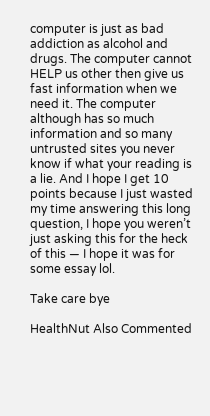computer is just as bad addiction as alcohol and drugs. The computer cannot HELP us other then give us fast information when we need it. The computer although has so much information and so many untrusted sites you never know if what your reading is a lie. And I hope I get 10 points because I just wasted my time answering this long question, I hope you weren’t just asking this for the heck of this — I hope it was for some essay lol.

Take care bye

HealthNut Also Commented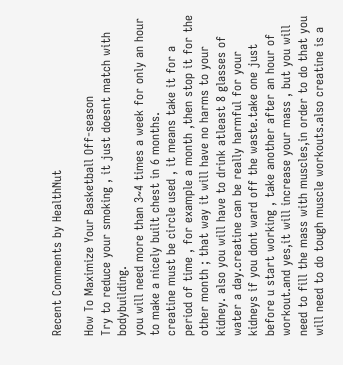Recent Comments by HealthNut

How To Maximize Your Basketball Off-season
Try to reduce your smoking , it just doesnt match with bodybuilding.
you will need more than 3~4 times a week for only an hour to make a nicely built chest in 6 months.
creatine must be circle used , it means take it for a period of time , for example a month ,then stop it for the other month ; that way it will have no harms to your kidney. also you will have to drink atleast 8 glasses of water a day.creatine can be really harmful for your kidneys if you dont ward off the waste.take one just before u start working , take another after an hour of workout.and yes,it will increase your mass , but you will need to fill the mass with muscles,in order to do that you will need to do tough muscle workouts.also creatine is a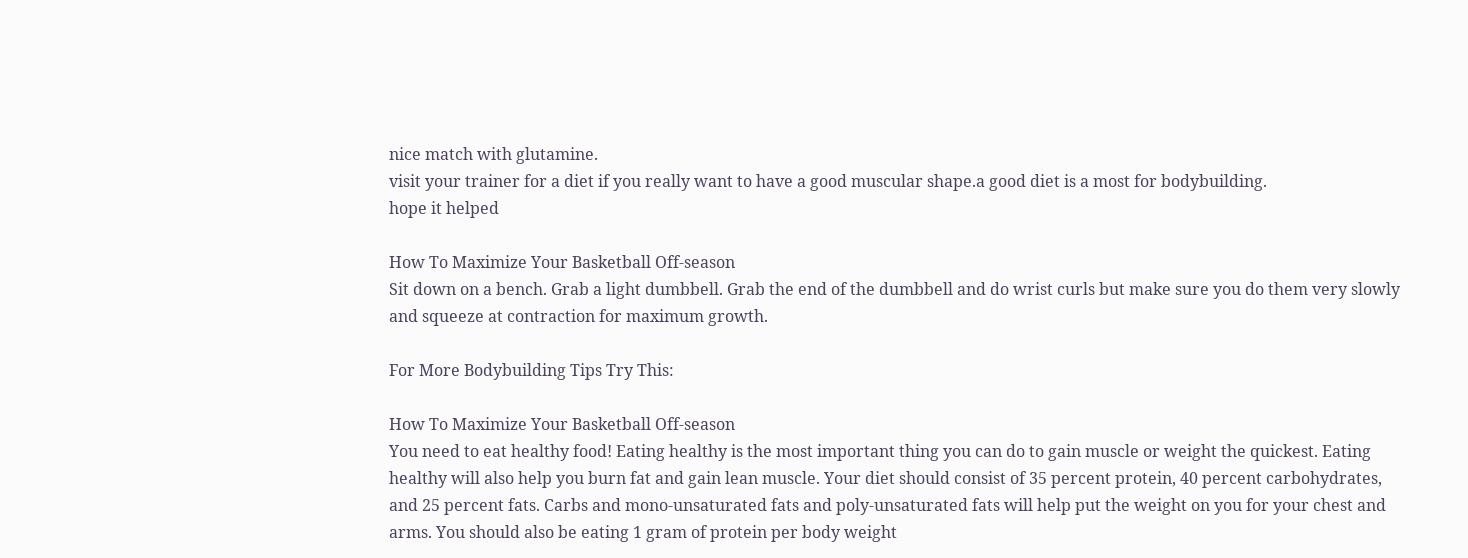nice match with glutamine.
visit your trainer for a diet if you really want to have a good muscular shape.a good diet is a most for bodybuilding.
hope it helped

How To Maximize Your Basketball Off-season
Sit down on a bench. Grab a light dumbbell. Grab the end of the dumbbell and do wrist curls but make sure you do them very slowly and squeeze at contraction for maximum growth.

For More Bodybuilding Tips Try This:

How To Maximize Your Basketball Off-season
You need to eat healthy food! Eating healthy is the most important thing you can do to gain muscle or weight the quickest. Eating healthy will also help you burn fat and gain lean muscle. Your diet should consist of 35 percent protein, 40 percent carbohydrates, and 25 percent fats. Carbs and mono-unsaturated fats and poly-unsaturated fats will help put the weight on you for your chest and arms. You should also be eating 1 gram of protein per body weight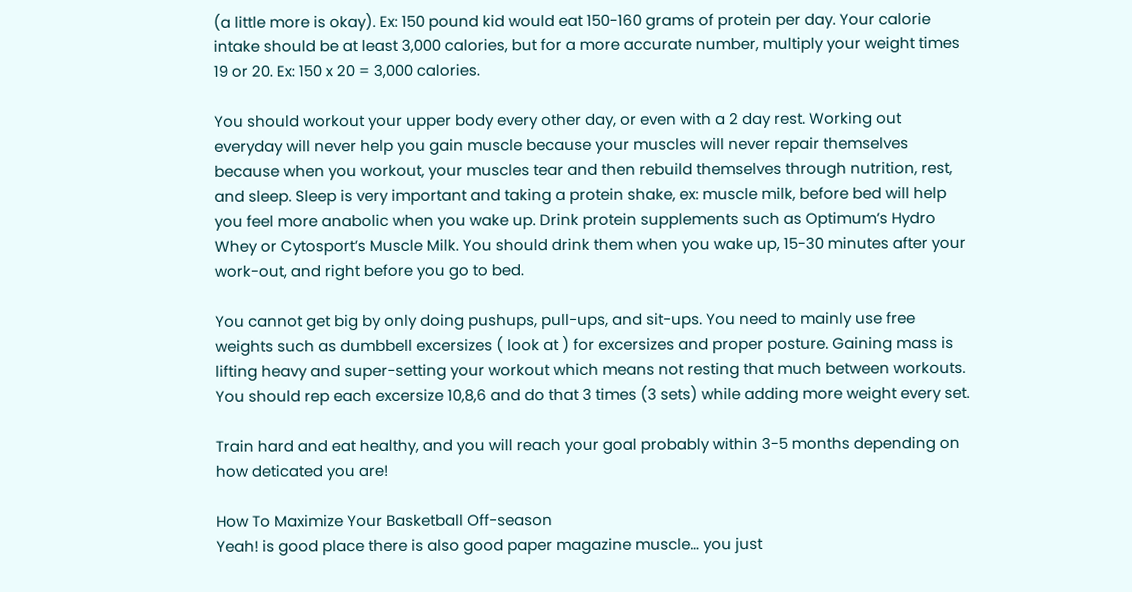(a little more is okay). Ex: 150 pound kid would eat 150-160 grams of protein per day. Your calorie intake should be at least 3,000 calories, but for a more accurate number, multiply your weight times 19 or 20. Ex: 150 x 20 = 3,000 calories.

You should workout your upper body every other day, or even with a 2 day rest. Working out everyday will never help you gain muscle because your muscles will never repair themselves because when you workout, your muscles tear and then rebuild themselves through nutrition, rest, and sleep. Sleep is very important and taking a protein shake, ex: muscle milk, before bed will help you feel more anabolic when you wake up. Drink protein supplements such as Optimum’s Hydro Whey or Cytosport’s Muscle Milk. You should drink them when you wake up, 15-30 minutes after your work-out, and right before you go to bed.

You cannot get big by only doing pushups, pull-ups, and sit-ups. You need to mainly use free weights such as dumbbell excersizes ( look at ) for excersizes and proper posture. Gaining mass is lifting heavy and super-setting your workout which means not resting that much between workouts. You should rep each excersize 10,8,6 and do that 3 times (3 sets) while adding more weight every set.

Train hard and eat healthy, and you will reach your goal probably within 3-5 months depending on how deticated you are!

How To Maximize Your Basketball Off-season
Yeah! is good place there is also good paper magazine muscle… you just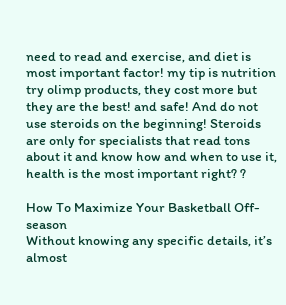need to read and exercise, and diet is most important factor! my tip is nutrition try olimp products, they cost more but they are the best! and safe! And do not use steroids on the beginning! Steroids are only for specialists that read tons about it and know how and when to use it, health is the most important right? ?

How To Maximize Your Basketball Off-season
Without knowing any specific details, it’s almost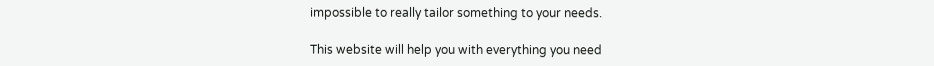impossible to really tailor something to your needs.

This website will help you with everything you need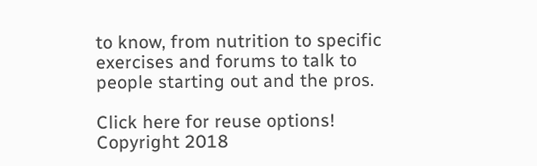to know, from nutrition to specific exercises and forums to talk to people starting out and the pros.

Click here for reuse options!
Copyright 2018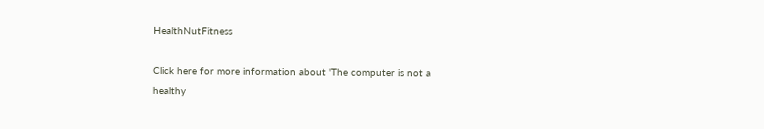HealthNutFitness

Click here for more information about 'The computer is not a healthy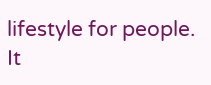lifestyle for people. It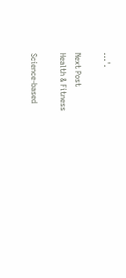...'.

Next Post
Health & Fitness

Science-based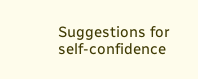Suggestions for self-confidence